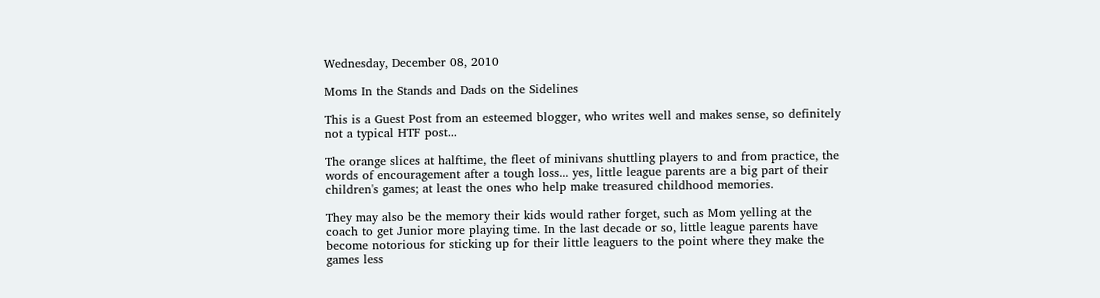Wednesday, December 08, 2010

Moms In the Stands and Dads on the Sidelines

This is a Guest Post from an esteemed blogger, who writes well and makes sense, so definitely not a typical HTF post...

The orange slices at halftime, the fleet of minivans shuttling players to and from practice, the words of encouragement after a tough loss... yes, little league parents are a big part of their children's games; at least the ones who help make treasured childhood memories.

They may also be the memory their kids would rather forget, such as Mom yelling at the coach to get Junior more playing time. In the last decade or so, little league parents have become notorious for sticking up for their little leaguers to the point where they make the games less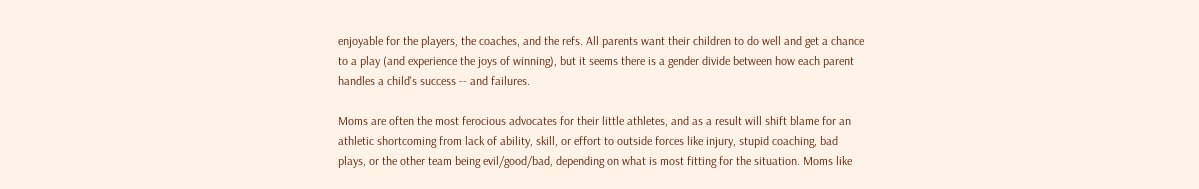enjoyable for the players, the coaches, and the refs. All parents want their children to do well and get a chance to a play (and experience the joys of winning), but it seems there is a gender divide between how each parent handles a child's success -- and failures.

Moms are often the most ferocious advocates for their little athletes, and as a result will shift blame for an athletic shortcoming from lack of ability, skill, or effort to outside forces like injury, stupid coaching, bad plays, or the other team being evil/good/bad, depending on what is most fitting for the situation. Moms like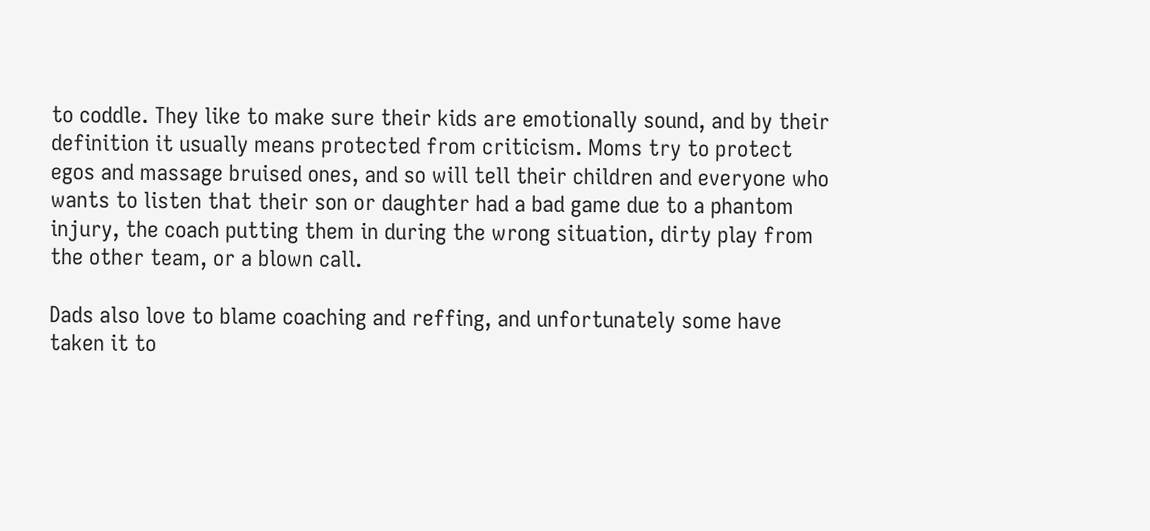to coddle. They like to make sure their kids are emotionally sound, and by their definition it usually means protected from criticism. Moms try to protect egos and massage bruised ones, and so will tell their children and everyone who wants to listen that their son or daughter had a bad game due to a phantom injury, the coach putting them in during the wrong situation, dirty play from the other team, or a blown call.

Dads also love to blame coaching and reffing, and unfortunately some have taken it to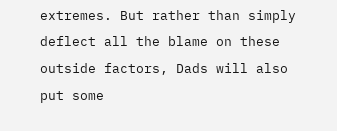extremes. But rather than simply deflect all the blame on these outside factors, Dads will also put some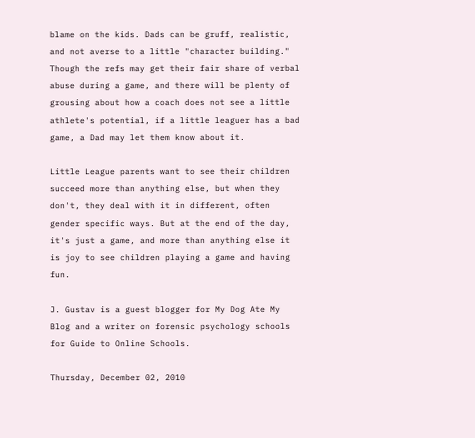blame on the kids. Dads can be gruff, realistic, and not averse to a little "character building." Though the refs may get their fair share of verbal abuse during a game, and there will be plenty of grousing about how a coach does not see a little athlete's potential, if a little leaguer has a bad game, a Dad may let them know about it.

Little League parents want to see their children succeed more than anything else, but when they don't, they deal with it in different, often gender specific ways. But at the end of the day, it's just a game, and more than anything else it is joy to see children playing a game and having fun.

J. Gustav is a guest blogger for My Dog Ate My Blog and a writer on forensic psychology schools for Guide to Online Schools.

Thursday, December 02, 2010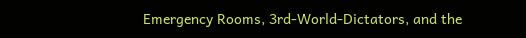Emergency Rooms, 3rd-World-Dictators, and the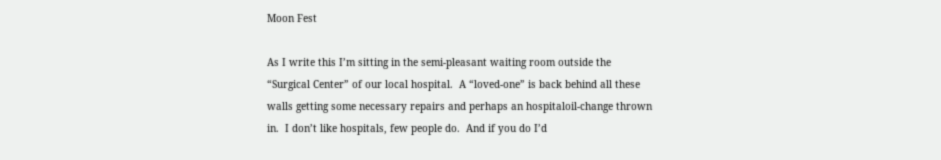Moon Fest

As I write this I’m sitting in the semi-pleasant waiting room outside the “Surgical Center” of our local hospital.  A “loved-one” is back behind all these walls getting some necessary repairs and perhaps an hospitaloil-change thrown in.  I don’t like hospitals, few people do.  And if you do I’d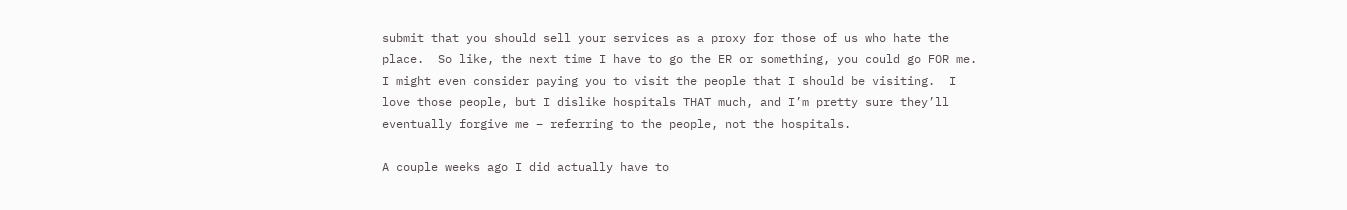submit that you should sell your services as a proxy for those of us who hate the place.  So like, the next time I have to go the ER or something, you could go FOR me.  I might even consider paying you to visit the people that I should be visiting.  I love those people, but I dislike hospitals THAT much, and I’m pretty sure they’ll eventually forgive me – referring to the people, not the hospitals.

A couple weeks ago I did actually have to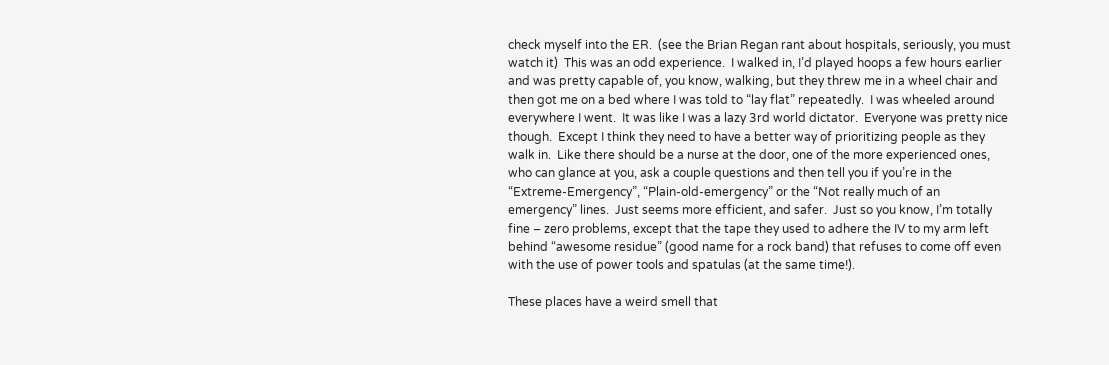check myself into the ER.  (see the Brian Regan rant about hospitals, seriously, you must watch it)  This was an odd experience.  I walked in, I’d played hoops a few hours earlier and was pretty capable of, you know, walking, but they threw me in a wheel chair and then got me on a bed where I was told to “lay flat” repeatedly.  I was wheeled around everywhere I went.  It was like I was a lazy 3rd world dictator.  Everyone was pretty nice though.  Except I think they need to have a better way of prioritizing people as they walk in.  Like there should be a nurse at the door, one of the more experienced ones, who can glance at you, ask a couple questions and then tell you if you’re in the “Extreme-Emergency”, “Plain-old-emergency” or the “Not really much of an emergency” lines.  Just seems more efficient, and safer.  Just so you know, I’m totally fine – zero problems, except that the tape they used to adhere the IV to my arm left behind “awesome residue” (good name for a rock band) that refuses to come off even with the use of power tools and spatulas (at the same time!).

These places have a weird smell that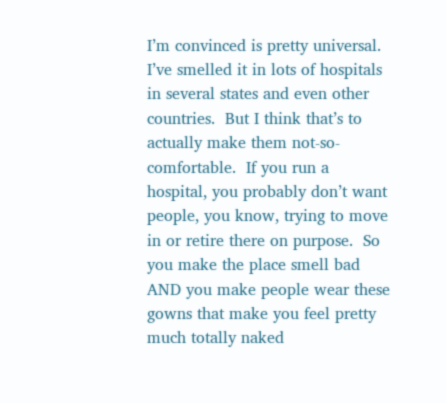I’m convinced is pretty universal.  I’ve smelled it in lots of hospitals in several states and even other countries.  But I think that’s to actually make them not-so-comfortable.  If you run a hospital, you probably don’t want people, you know, trying to move in or retire there on purpose.  So you make the place smell bad AND you make people wear these gowns that make you feel pretty much totally naked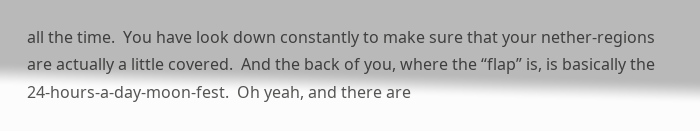all the time.  You have look down constantly to make sure that your nether-regions are actually a little covered.  And the back of you, where the “flap” is, is basically the 24-hours-a-day-moon-fest.  Oh yeah, and there are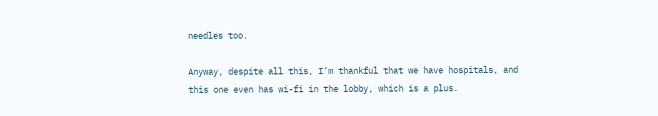needles too.

Anyway, despite all this, I’m thankful that we have hospitals, and this one even has wi-fi in the lobby, which is a plus.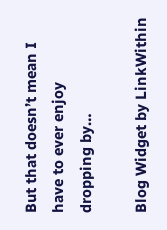But that doesn’t mean I have to ever enjoy dropping by…

Blog Widget by LinkWithin